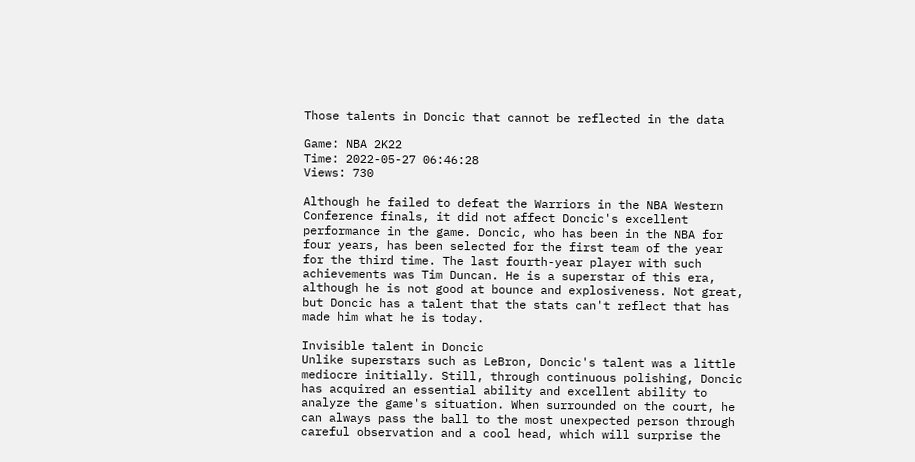Those talents in Doncic that cannot be reflected in the data

Game: NBA 2K22
Time: 2022-05-27 06:46:28
Views: 730

Although he failed to defeat the Warriors in the NBA Western Conference finals, it did not affect Doncic's excellent performance in the game. Doncic, who has been in the NBA for four years, has been selected for the first team of the year for the third time. The last fourth-year player with such achievements was Tim Duncan. He is a superstar of this era, although he is not good at bounce and explosiveness. Not great, but Doncic has a talent that the stats can't reflect that has made him what he is today.

Invisible talent in Doncic
Unlike superstars such as LeBron, Doncic's talent was a little mediocre initially. Still, through continuous polishing, Doncic has acquired an essential ability and excellent ability to analyze the game's situation. When surrounded on the court, he can always pass the ball to the most unexpected person through careful observation and a cool head, which will surprise the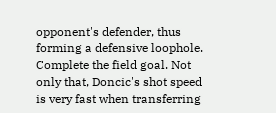opponent's defender, thus forming a defensive loophole. Complete the field goal. Not only that, Doncic's shot speed is very fast when transferring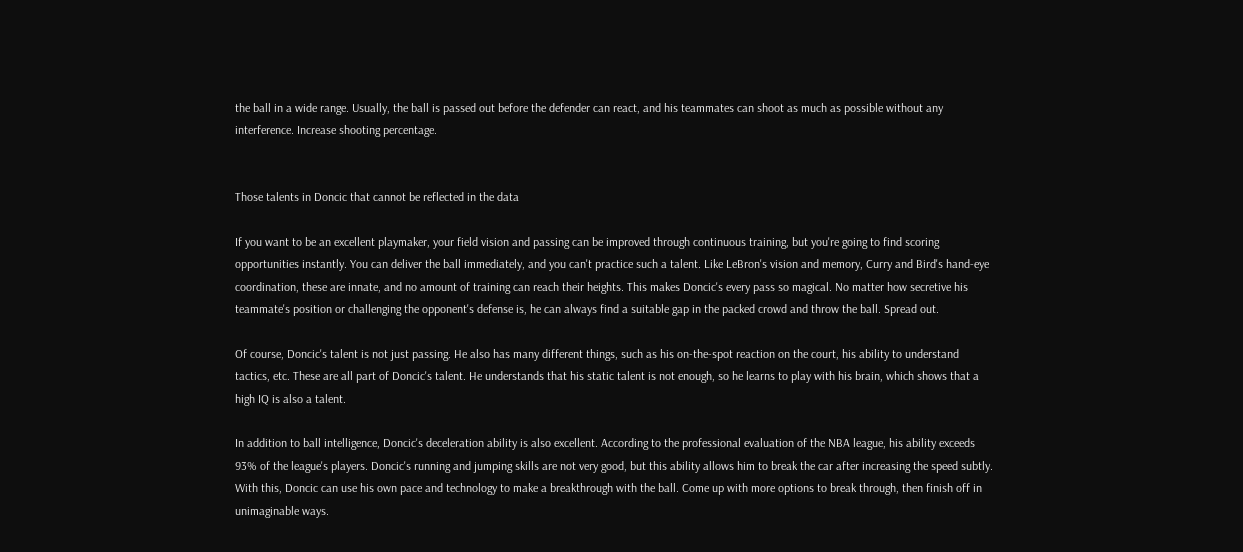the ball in a wide range. Usually, the ball is passed out before the defender can react, and his teammates can shoot as much as possible without any interference. Increase shooting percentage.


Those talents in Doncic that cannot be reflected in the data

If you want to be an excellent playmaker, your field vision and passing can be improved through continuous training, but you're going to find scoring opportunities instantly. You can deliver the ball immediately, and you can't practice such a talent. Like LeBron's vision and memory, Curry and Bird's hand-eye coordination, these are innate, and no amount of training can reach their heights. This makes Doncic's every pass so magical. No matter how secretive his teammate's position or challenging the opponent's defense is, he can always find a suitable gap in the packed crowd and throw the ball. Spread out.

Of course, Doncic's talent is not just passing. He also has many different things, such as his on-the-spot reaction on the court, his ability to understand tactics, etc. These are all part of Doncic's talent. He understands that his static talent is not enough, so he learns to play with his brain, which shows that a high IQ is also a talent.

In addition to ball intelligence, Doncic's deceleration ability is also excellent. According to the professional evaluation of the NBA league, his ability exceeds 93% of the league's players. Doncic's running and jumping skills are not very good, but this ability allows him to break the car after increasing the speed subtly. With this, Doncic can use his own pace and technology to make a breakthrough with the ball. Come up with more options to break through, then finish off in unimaginable ways.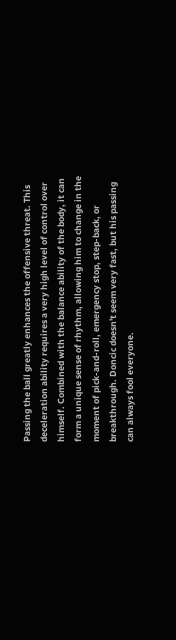Passing the ball greatly enhances the offensive threat. This deceleration ability requires a very high level of control over himself. Combined with the balance ability of the body, it can form a unique sense of rhythm, allowing him to change in the moment of pick-and-roll, emergency stop, step-back, or breakthrough. Doncic doesn't seem very fast, but his passing can always fool everyone.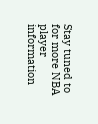Stay tuned to for more NBA player information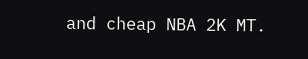and cheap NBA 2K MT.